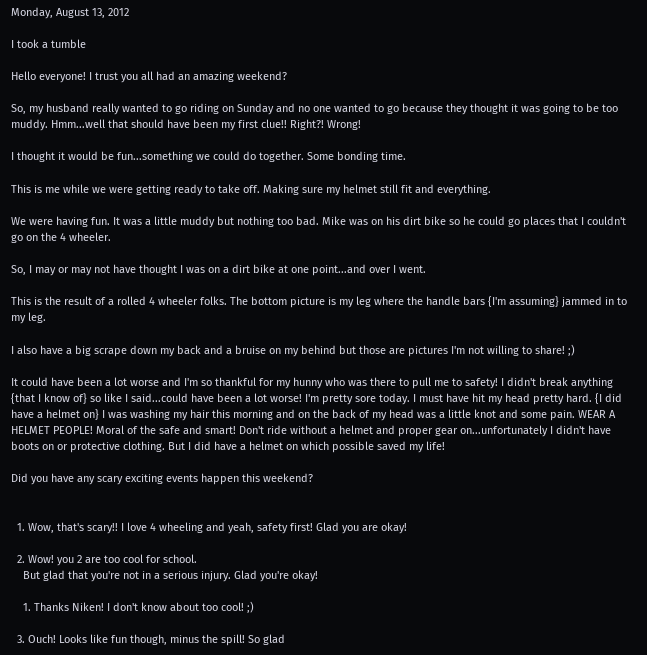Monday, August 13, 2012

I took a tumble

Hello everyone! I trust you all had an amazing weekend?

So, my husband really wanted to go riding on Sunday and no one wanted to go because they thought it was going to be too muddy. Hmm...well that should have been my first clue!! Right?! Wrong!

I thought it would be fun...something we could do together. Some bonding time.

This is me while we were getting ready to take off. Making sure my helmet still fit and everything.

We were having fun. It was a little muddy but nothing too bad. Mike was on his dirt bike so he could go places that I couldn't go on the 4 wheeler.

So, I may or may not have thought I was on a dirt bike at one point...and over I went.

This is the result of a rolled 4 wheeler folks. The bottom picture is my leg where the handle bars {I'm assuming} jammed in to my leg.

I also have a big scrape down my back and a bruise on my behind but those are pictures I'm not willing to share! ;)

It could have been a lot worse and I'm so thankful for my hunny who was there to pull me to safety! I didn't break anything {that I know of} so like I said...could have been a lot worse! I'm pretty sore today. I must have hit my head pretty hard. {I did have a helmet on} I was washing my hair this morning and on the back of my head was a little knot and some pain. WEAR A HELMET PEOPLE! Moral of the safe and smart! Don't ride without a helmet and proper gear on...unfortunately I didn't have boots on or protective clothing. But I did have a helmet on which possible saved my life!

Did you have any scary exciting events happen this weekend?


  1. Wow, that's scary!! I love 4 wheeling and yeah, safety first! Glad you are okay!

  2. Wow! you 2 are too cool for school.
    But glad that you're not in a serious injury. Glad you're okay!

    1. Thanks Niken! I don't know about too cool! ;)

  3. Ouch! Looks like fun though, minus the spill! So glad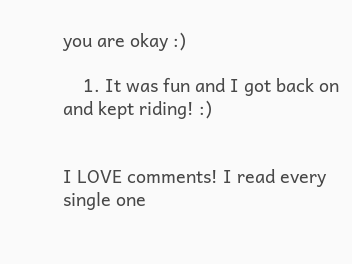you are okay :)

    1. It was fun and I got back on and kept riding! :)


I LOVE comments! I read every single one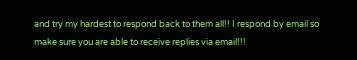and try my hardest to respond back to them all!! I respond by email so make sure you are able to receive replies via email!!!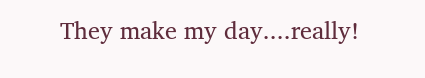They make my day....really!